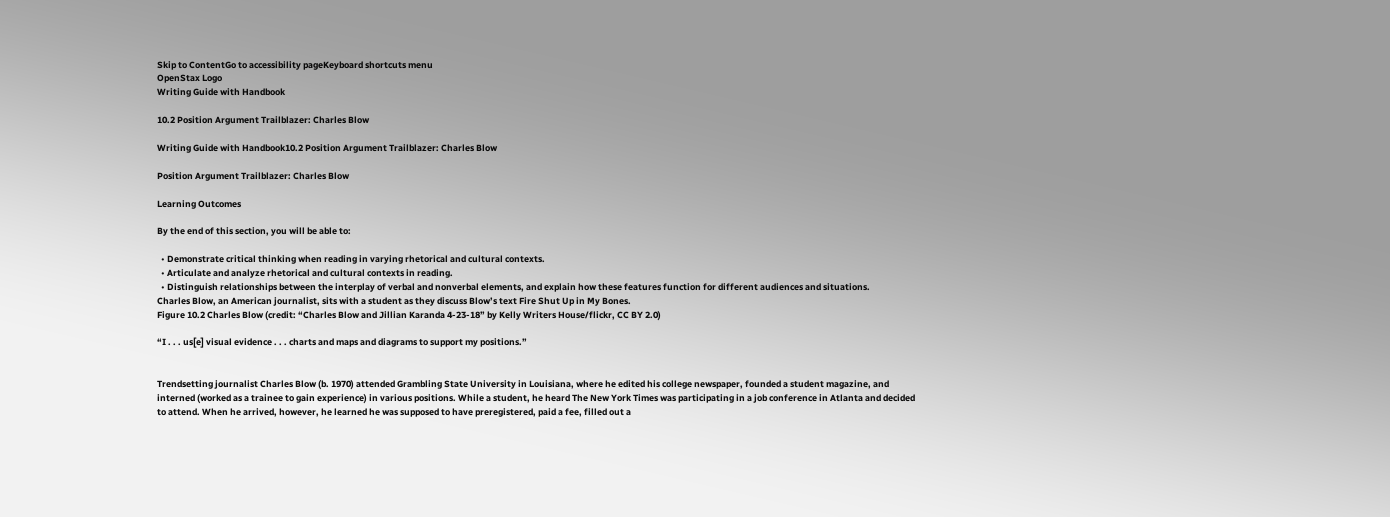Skip to ContentGo to accessibility pageKeyboard shortcuts menu
OpenStax Logo
Writing Guide with Handbook

10.2 Position Argument Trailblazer: Charles Blow

Writing Guide with Handbook10.2 Position Argument Trailblazer: Charles Blow

Position Argument Trailblazer: Charles Blow

Learning Outcomes

By the end of this section, you will be able to:

  • Demonstrate critical thinking when reading in varying rhetorical and cultural contexts.
  • Articulate and analyze rhetorical and cultural contexts in reading.
  • Distinguish relationships between the interplay of verbal and nonverbal elements, and explain how these features function for different audiences and situations.
Charles Blow, an American journalist, sits with a student as they discuss Blow’s text Fire Shut Up in My Bones.
Figure 10.2 Charles Blow (credit: “Charles Blow and Jillian Karanda 4-23-18” by Kelly Writers House/flickr, CC BY 2.0)

“I . . . us[e] visual evidence . . . charts and maps and diagrams to support my positions.”


Trendsetting journalist Charles Blow (b. 1970) attended Grambling State University in Louisiana, where he edited his college newspaper, founded a student magazine, and interned (worked as a trainee to gain experience) in various positions. While a student, he heard The New York Times was participating in a job conference in Atlanta and decided to attend. When he arrived, however, he learned he was supposed to have preregistered, paid a fee, filled out a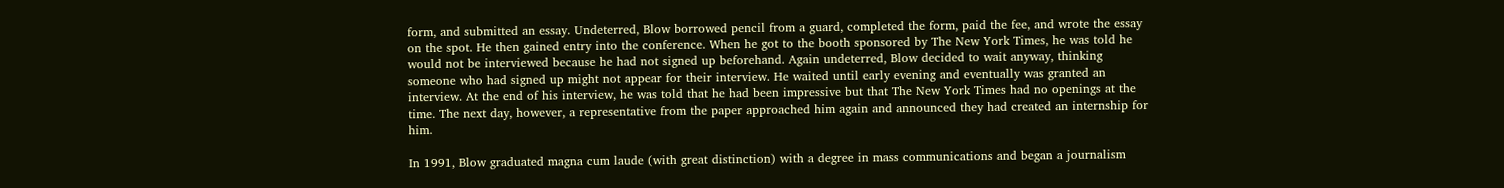form, and submitted an essay. Undeterred, Blow borrowed pencil from a guard, completed the form, paid the fee, and wrote the essay on the spot. He then gained entry into the conference. When he got to the booth sponsored by The New York Times, he was told he would not be interviewed because he had not signed up beforehand. Again undeterred, Blow decided to wait anyway, thinking someone who had signed up might not appear for their interview. He waited until early evening and eventually was granted an interview. At the end of his interview, he was told that he had been impressive but that The New York Times had no openings at the time. The next day, however, a representative from the paper approached him again and announced they had created an internship for him.

In 1991, Blow graduated magna cum laude (with great distinction) with a degree in mass communications and began a journalism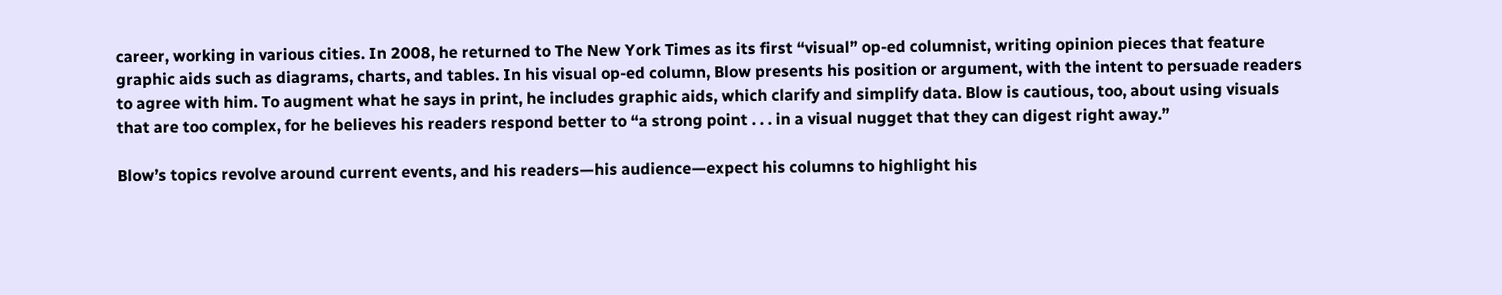career, working in various cities. In 2008, he returned to The New York Times as its first “visual” op-ed columnist, writing opinion pieces that feature graphic aids such as diagrams, charts, and tables. In his visual op-ed column, Blow presents his position or argument, with the intent to persuade readers to agree with him. To augment what he says in print, he includes graphic aids, which clarify and simplify data. Blow is cautious, too, about using visuals that are too complex, for he believes his readers respond better to “a strong point . . . in a visual nugget that they can digest right away.”

Blow’s topics revolve around current events, and his readers—his audience—expect his columns to highlight his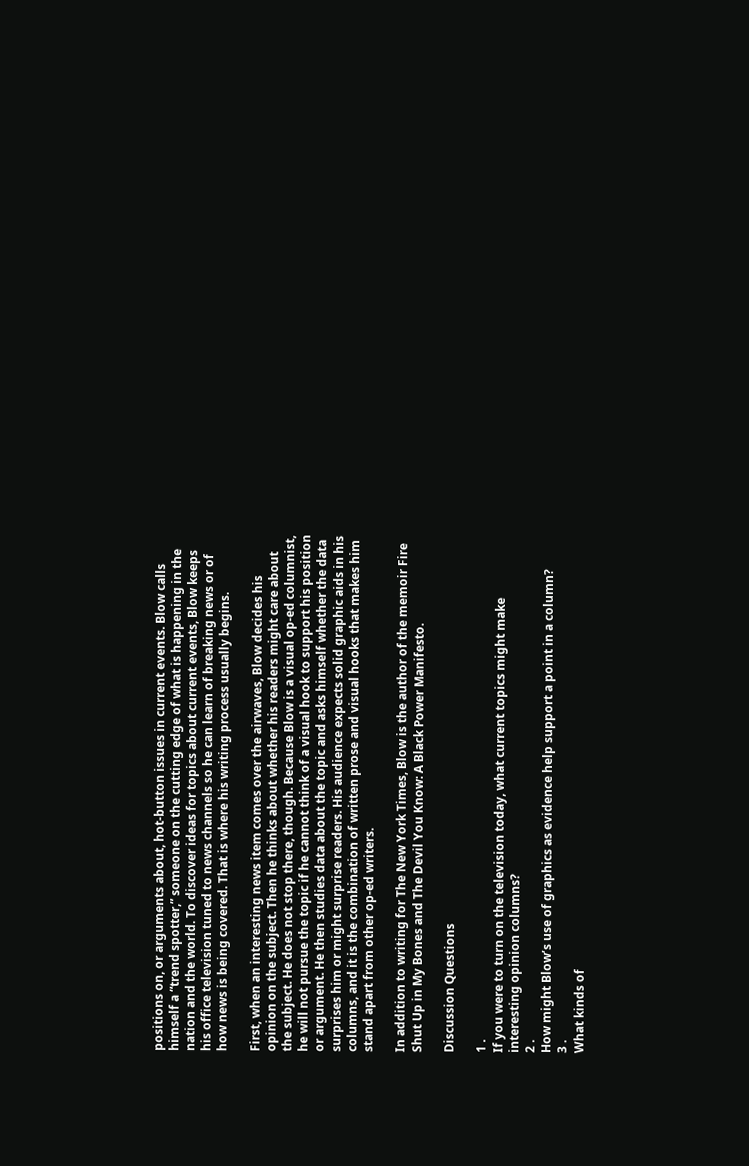positions on, or arguments about, hot-button issues in current events. Blow calls himself a “trend spotter,” someone on the cutting edge of what is happening in the nation and the world. To discover ideas for topics about current events, Blow keeps his office television tuned to news channels so he can learn of breaking news or of how news is being covered. That is where his writing process usually begins.

First, when an interesting news item comes over the airwaves, Blow decides his opinion on the subject. Then he thinks about whether his readers might care about the subject. He does not stop there, though. Because Blow is a visual op-ed columnist, he will not pursue the topic if he cannot think of a visual hook to support his position or argument. He then studies data about the topic and asks himself whether the data surprises him or might surprise readers. His audience expects solid graphic aids in his columns, and it is the combination of written prose and visual hooks that makes him stand apart from other op-ed writers.

In addition to writing for The New York Times, Blow is the author of the memoir Fire Shut Up in My Bones and The Devil You Know: A Black Power Manifesto.

Discussion Questions

1 .
If you were to turn on the television today, what current topics might make interesting opinion columns?
2 .
How might Blow’s use of graphics as evidence help support a point in a column?
3 .
What kinds of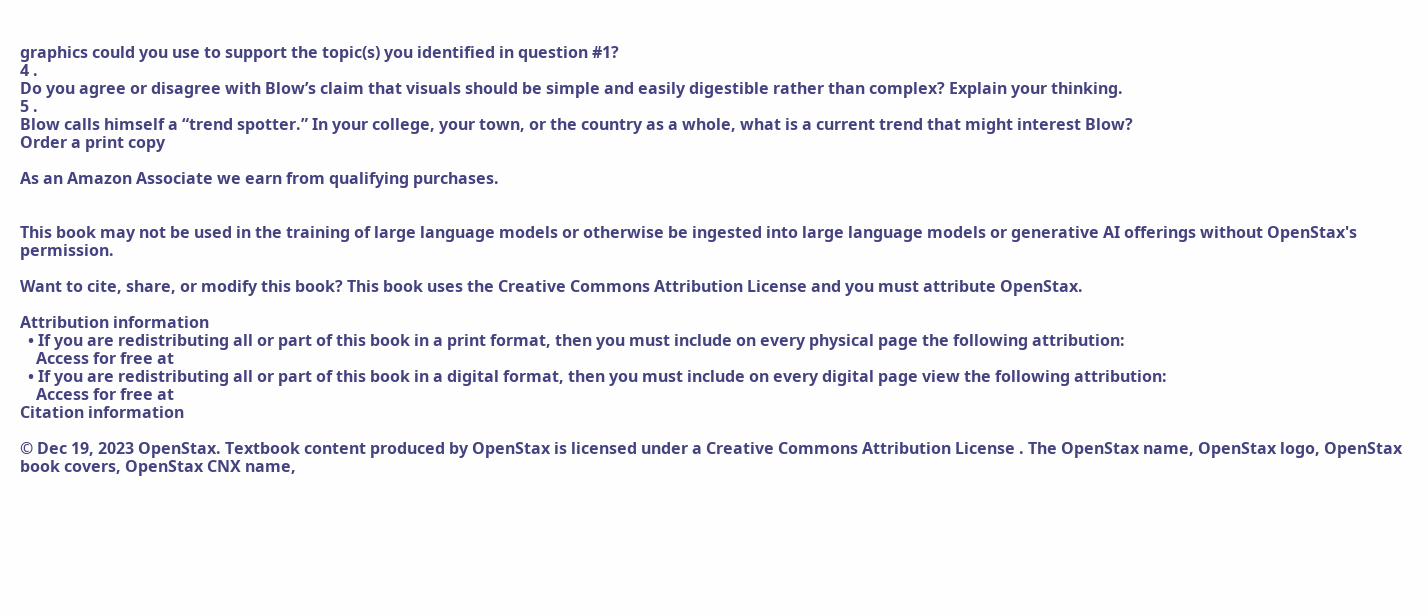graphics could you use to support the topic(s) you identified in question #1?
4 .
Do you agree or disagree with Blow’s claim that visuals should be simple and easily digestible rather than complex? Explain your thinking.
5 .
Blow calls himself a “trend spotter.” In your college, your town, or the country as a whole, what is a current trend that might interest Blow?
Order a print copy

As an Amazon Associate we earn from qualifying purchases.


This book may not be used in the training of large language models or otherwise be ingested into large language models or generative AI offerings without OpenStax's permission.

Want to cite, share, or modify this book? This book uses the Creative Commons Attribution License and you must attribute OpenStax.

Attribution information
  • If you are redistributing all or part of this book in a print format, then you must include on every physical page the following attribution:
    Access for free at
  • If you are redistributing all or part of this book in a digital format, then you must include on every digital page view the following attribution:
    Access for free at
Citation information

© Dec 19, 2023 OpenStax. Textbook content produced by OpenStax is licensed under a Creative Commons Attribution License . The OpenStax name, OpenStax logo, OpenStax book covers, OpenStax CNX name,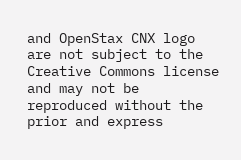and OpenStax CNX logo are not subject to the Creative Commons license and may not be reproduced without the prior and express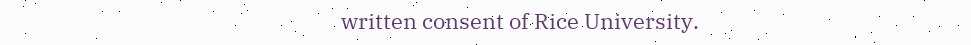written consent of Rice University.